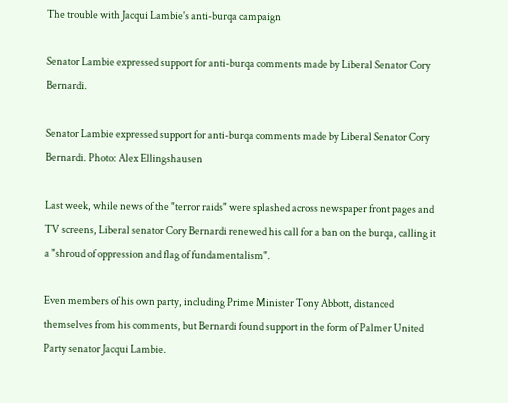The trouble with Jacqui Lambie's anti-burqa campaign

Senator Lambie expressed support for anti-burqa comments made by Liberal Senator Cory Bernardi.

Senator Lambie expressed support for anti-burqa comments made by Liberal Senator Cory Bernardi. Photo: Alex Ellingshausen

Last week, while news of the "terror raids" were splashed across newspaper front pages and TV screens, Liberal senator Cory Bernardi renewed his call for a ban on the burqa, calling it a "shroud of oppression and flag of fundamentalism".

Even members of his own party, including Prime Minister Tony Abbott, distanced themselves from his comments, but Bernardi found support in the form of Palmer United Party senator Jacqui Lambie.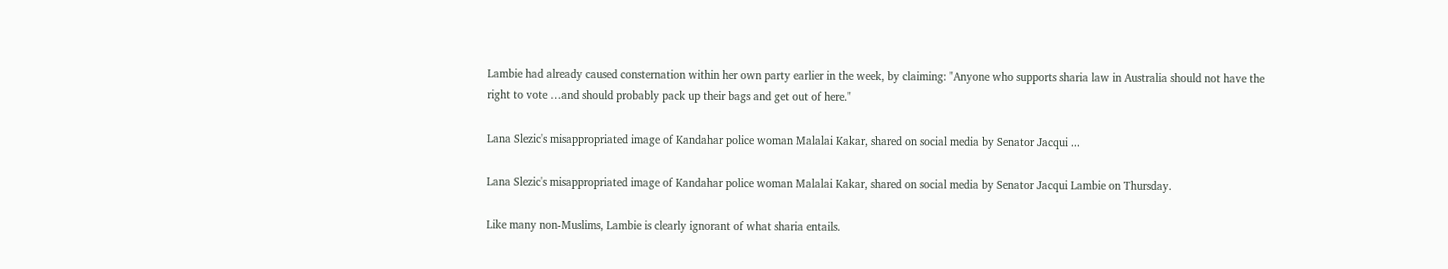Lambie had already caused consternation within her own party earlier in the week, by claiming: "Anyone who supports sharia law in Australia should not have the right to vote …and should probably pack up their bags and get out of here."

Lana Slezic's misappropriated image of Kandahar police woman Malalai Kakar, shared on social media by Senator Jacqui ...

Lana Slezic's misappropriated image of Kandahar police woman Malalai Kakar, shared on social media by Senator Jacqui Lambie on Thursday.

Like many non-Muslims, Lambie is clearly ignorant of what sharia entails.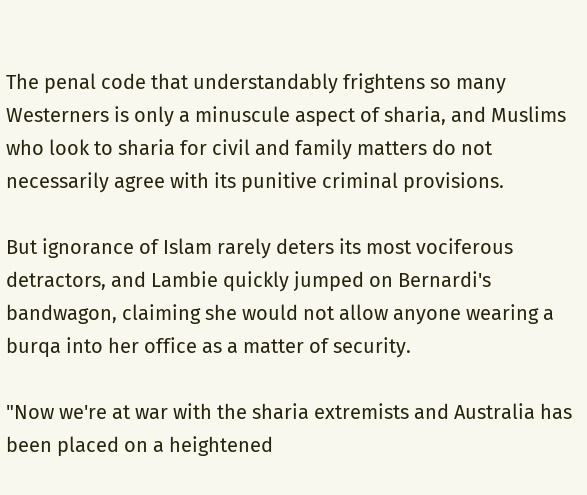The penal code that understandably frightens so many Westerners is only a minuscule aspect of sharia, and Muslims who look to sharia for civil and family matters do not necessarily agree with its punitive criminal provisions.

But ignorance of Islam rarely deters its most vociferous detractors, and Lambie quickly jumped on Bernardi's bandwagon, claiming she would not allow anyone wearing a burqa into her office as a matter of security.

"Now we're at war with the sharia extremists and Australia has been placed on a heightened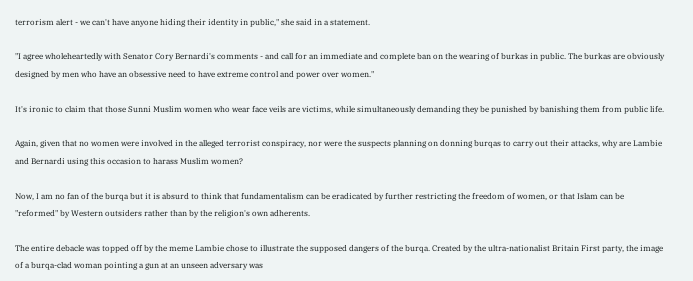terrorism alert - we can't have anyone hiding their identity in public," she said in a statement.

"I agree wholeheartedly with Senator Cory Bernardi's comments - and call for an immediate and complete ban on the wearing of burkas in public. The burkas are obviously designed by men who have an obsessive need to have extreme control and power over women."

It's ironic to claim that those Sunni Muslim women who wear face veils are victims, while simultaneously demanding they be punished by banishing them from public life.

Again, given that no women were involved in the alleged terrorist conspiracy, nor were the suspects planning on donning burqas to carry out their attacks, why are Lambie and Bernardi using this occasion to harass Muslim women?

Now, I am no fan of the burqa but it is absurd to think that fundamentalism can be eradicated by further restricting the freedom of women, or that Islam can be "reformed" by Western outsiders rather than by the religion's own adherents.

The entire debacle was topped off by the meme Lambie chose to illustrate the supposed dangers of the burqa. Created by the ultra-nationalist Britain First party, the image of a burqa-clad woman pointing a gun at an unseen adversary was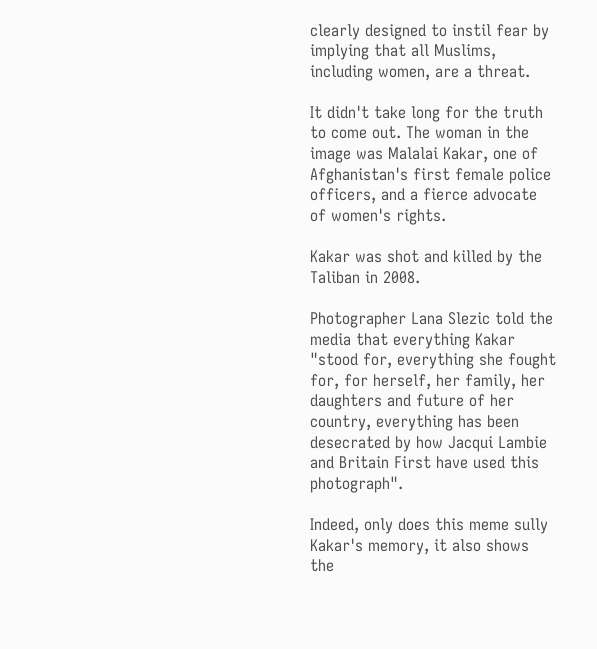clearly designed to instil fear by implying that all Muslims, including women, are a threat.

It didn't take long for the truth to come out. The woman in the image was Malalai Kakar, one of Afghanistan's first female police officers, and a fierce advocate of women's rights.

Kakar was shot and killed by the Taliban in 2008.

Photographer Lana Slezic told the media that everything Kakar "stood for, everything she fought for, for herself, her family, her daughters and future of her country, everything has been desecrated by how Jacqui Lambie and Britain First have used this photograph".

Indeed, only does this meme sully Kakar's memory, it also shows the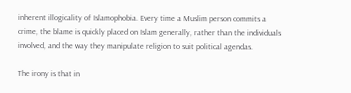inherent illogicality of Islamophobia. Every time a Muslim person commits a crime, the blame is quickly placed on Islam generally, rather than the individuals involved, and the way they manipulate religion to suit political agendas.

The irony is that in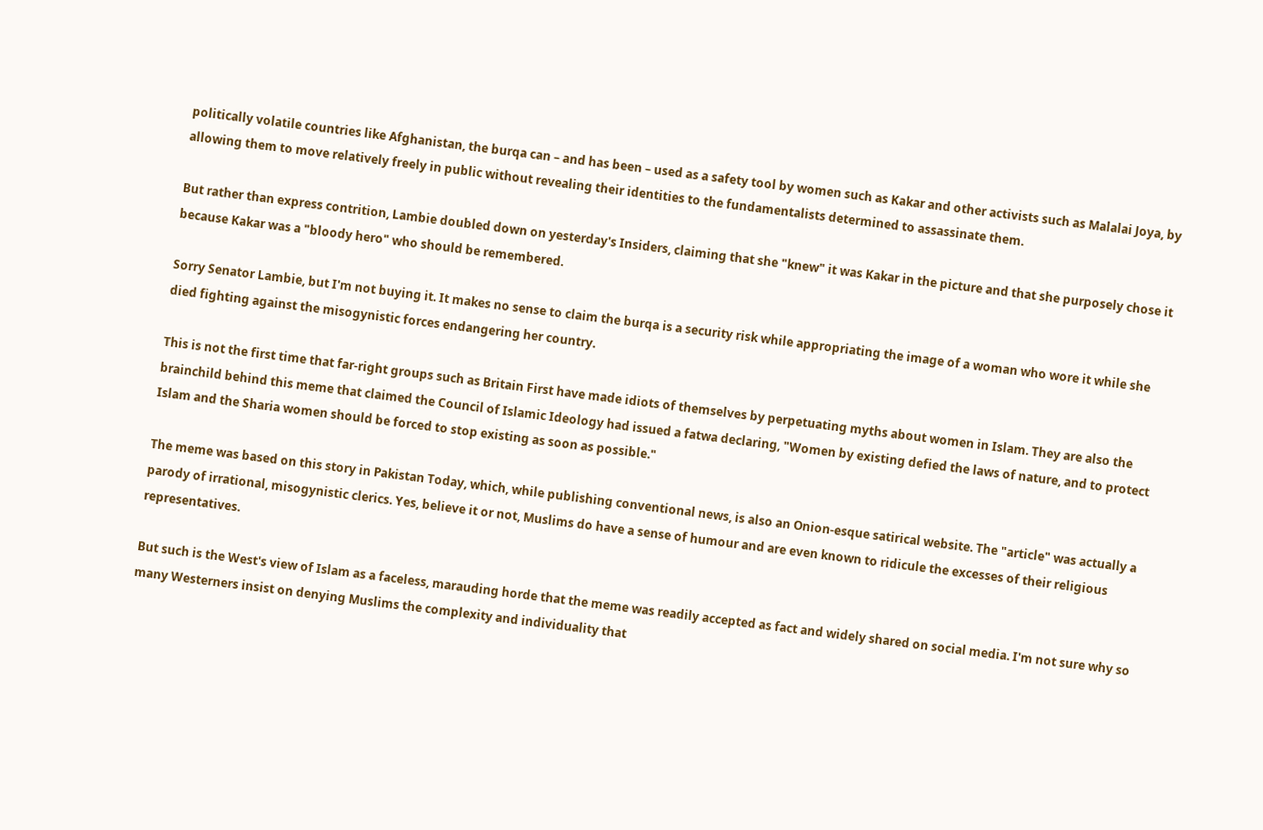politically volatile countries like Afghanistan, the burqa can – and has been – used as a safety tool by women such as Kakar and other activists such as Malalai Joya, by allowing them to move relatively freely in public without revealing their identities to the fundamentalists determined to assassinate them.

But rather than express contrition, Lambie doubled down on yesterday's Insiders, claiming that she "knew" it was Kakar in the picture and that she purposely chose it because Kakar was a "bloody hero" who should be remembered.

Sorry Senator Lambie, but I'm not buying it. It makes no sense to claim the burqa is a security risk while appropriating the image of a woman who wore it while she died fighting against the misogynistic forces endangering her country.

This is not the first time that far-right groups such as Britain First have made idiots of themselves by perpetuating myths about women in Islam. They are also the brainchild behind this meme that claimed the Council of Islamic Ideology had issued a fatwa declaring, "Women by existing defied the laws of nature, and to protect Islam and the Sharia women should be forced to stop existing as soon as possible."

The meme was based on this story in Pakistan Today, which, while publishing conventional news, is also an Onion-esque satirical website. The "article" was actually a parody of irrational, misogynistic clerics. Yes, believe it or not, Muslims do have a sense of humour and are even known to ridicule the excesses of their religious representatives.

But such is the West's view of Islam as a faceless, marauding horde that the meme was readily accepted as fact and widely shared on social media. I'm not sure why so many Westerners insist on denying Muslims the complexity and individuality that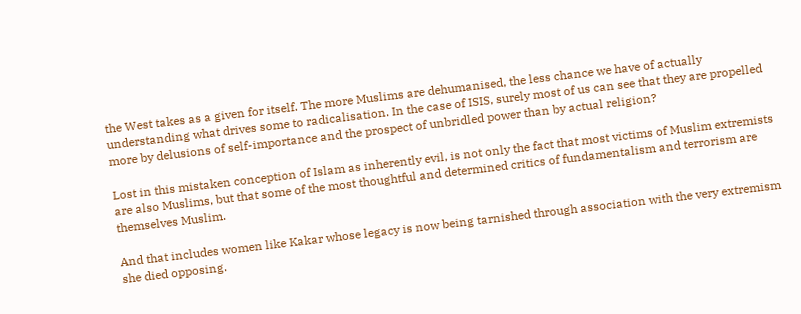the West takes as a given for itself. The more Muslims are dehumanised, the less chance we have of actually understanding what drives some to radicalisation. In the case of ISIS, surely most of us can see that they are propelled more by delusions of self-importance and the prospect of unbridled power than by actual religion?

Lost in this mistaken conception of Islam as inherently evil, is not only the fact that most victims of Muslim extremists are also Muslims, but that some of the most thoughtful and determined critics of fundamentalism and terrorism are themselves Muslim.

And that includes women like Kakar whose legacy is now being tarnished through association with the very extremism she died opposing.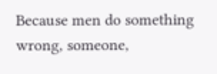Because men do something wrong, someone,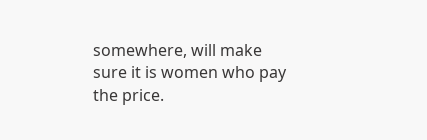somewhere, will make sure it is women who pay the price.